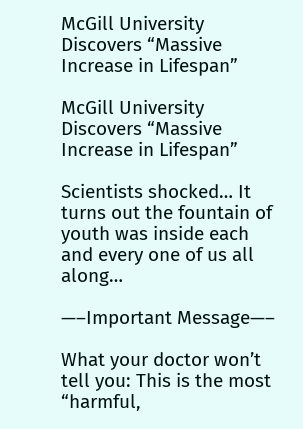McGill University Discovers “Massive Increase in Lifespan”

McGill University Discovers “Massive Increase in Lifespan”

Scientists shocked… It turns out the fountain of youth was inside each and every one of us all along…

—–Important Message—–

What your doctor won’t tell you: This is the most “harmful,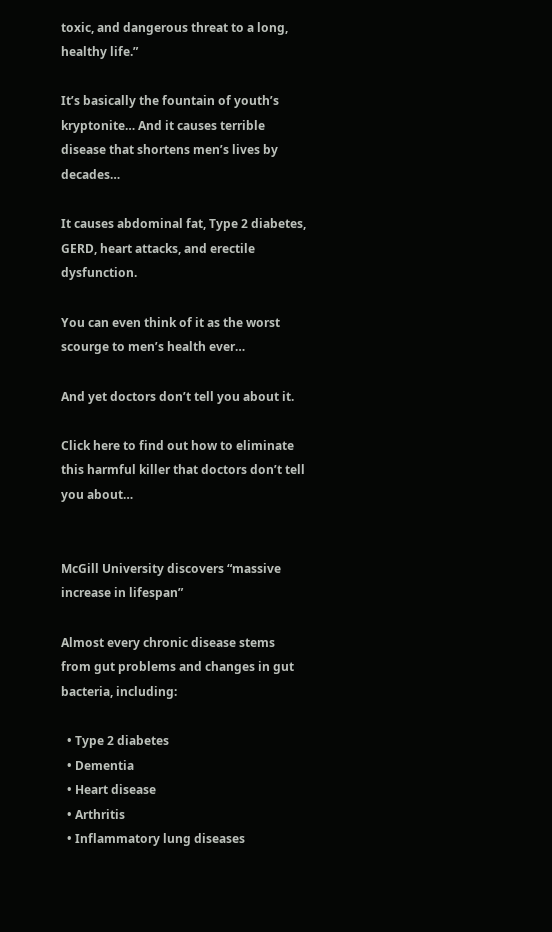toxic, and dangerous threat to a long, healthy life.”

It’s basically the fountain of youth’s kryptonite… And it causes terrible disease that shortens men’s lives by decades…

It causes abdominal fat, Type 2 diabetes, GERD, heart attacks, and erectile dysfunction.

You can even think of it as the worst scourge to men’s health ever…

And yet doctors don’t tell you about it.

Click here to find out how to eliminate this harmful killer that doctors don’t tell you about…


McGill University discovers “massive increase in lifespan”

Almost every chronic disease stems from gut problems and changes in gut bacteria, including:

  • Type 2 diabetes
  • Dementia
  • Heart disease
  • Arthritis
  • Inflammatory lung diseases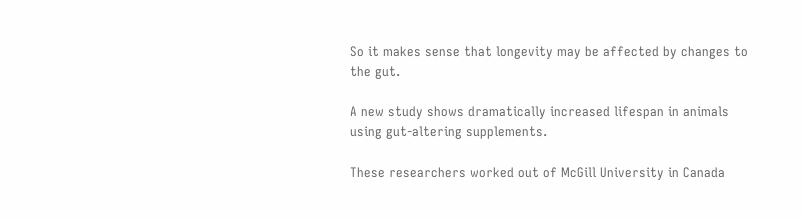So it makes sense that longevity may be affected by changes to the gut.

A new study shows dramatically increased lifespan in animals using gut-altering supplements.

These researchers worked out of McGill University in Canada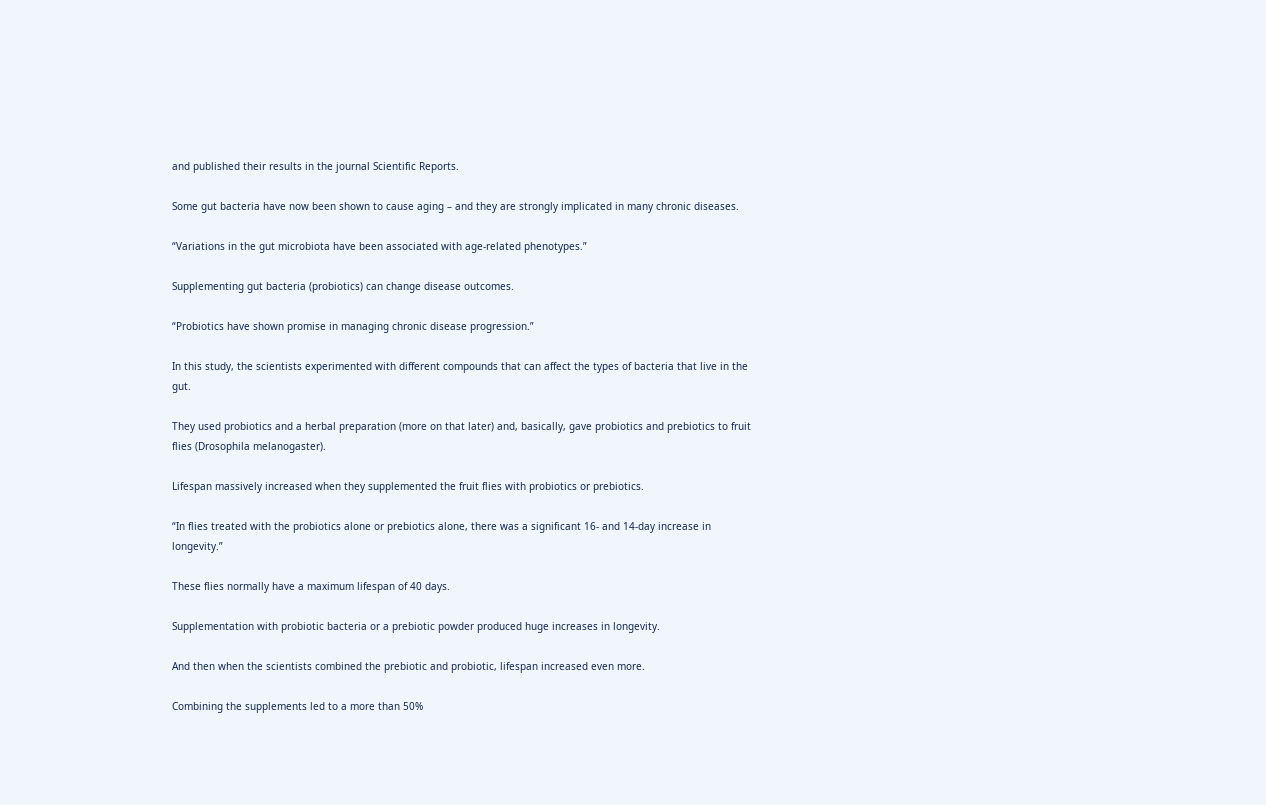and published their results in the journal Scientific Reports.

Some gut bacteria have now been shown to cause aging – and they are strongly implicated in many chronic diseases.

“Variations in the gut microbiota have been associated with age-related phenotypes.”

Supplementing gut bacteria (probiotics) can change disease outcomes.

“Probiotics have shown promise in managing chronic disease progression.”

In this study, the scientists experimented with different compounds that can affect the types of bacteria that live in the gut.

They used probiotics and a herbal preparation (more on that later) and, basically, gave probiotics and prebiotics to fruit flies (Drosophila melanogaster).

Lifespan massively increased when they supplemented the fruit flies with probiotics or prebiotics.

“In flies treated with the probiotics alone or prebiotics alone, there was a significant 16- and 14-day increase in longevity.”

These flies normally have a maximum lifespan of 40 days.

Supplementation with probiotic bacteria or a prebiotic powder produced huge increases in longevity.

And then when the scientists combined the prebiotic and probiotic, lifespan increased even more.

Combining the supplements led to a more than 50%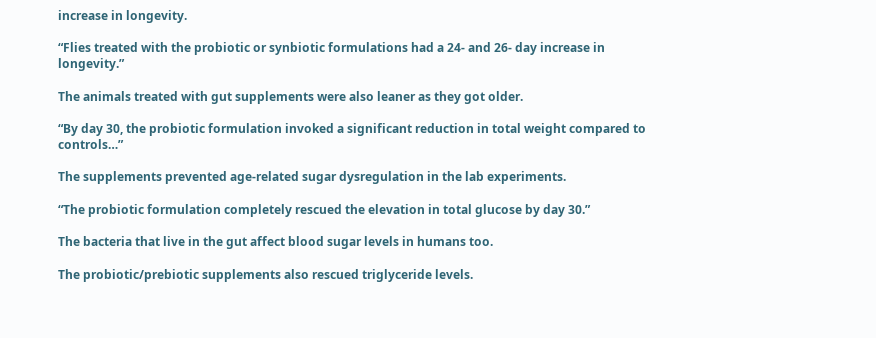increase in longevity.

“Flies treated with the probiotic or synbiotic formulations had a 24- and 26- day increase in longevity.”

The animals treated with gut supplements were also leaner as they got older.

“By day 30, the probiotic formulation invoked a significant reduction in total weight compared to controls…”

The supplements prevented age-related sugar dysregulation in the lab experiments.

“The probiotic formulation completely rescued the elevation in total glucose by day 30.”

The bacteria that live in the gut affect blood sugar levels in humans too.

The probiotic/prebiotic supplements also rescued triglyceride levels.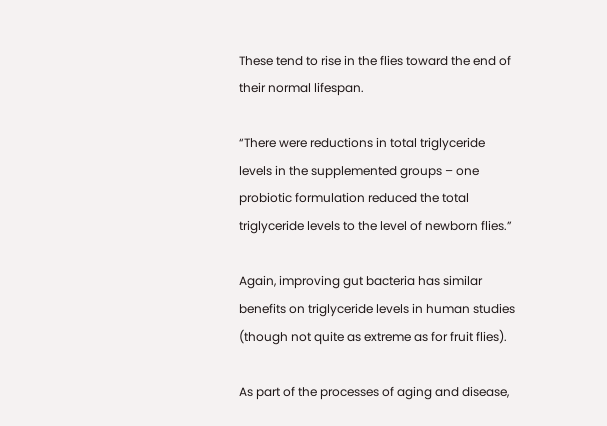These tend to rise in the flies toward the end of their normal lifespan.

“There were reductions in total triglyceride levels in the supplemented groups – one probiotic formulation reduced the total triglyceride levels to the level of newborn flies.”

Again, improving gut bacteria has similar benefits on triglyceride levels in human studies (though not quite as extreme as for fruit flies).

As part of the processes of aging and disease,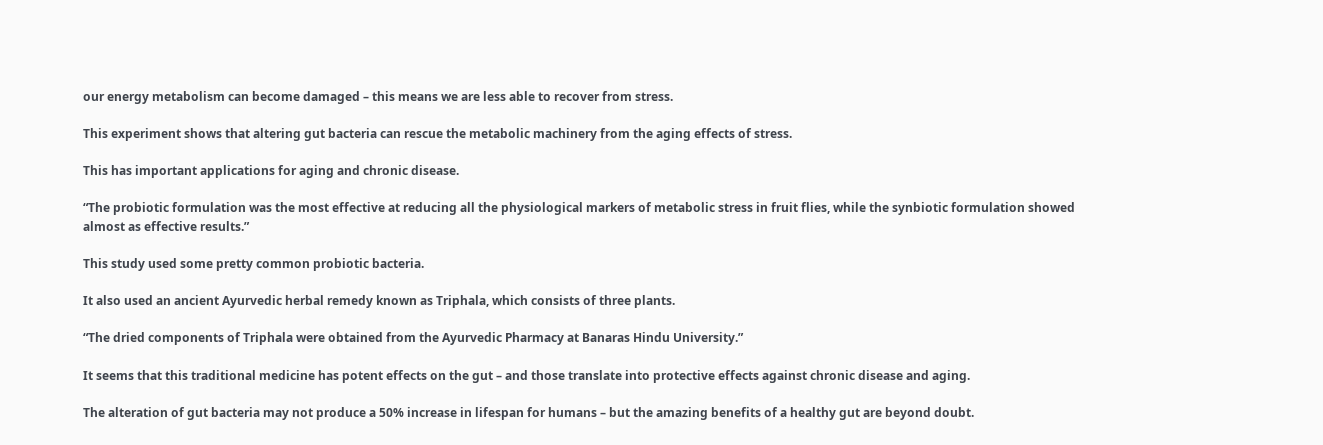our energy metabolism can become damaged – this means we are less able to recover from stress.

This experiment shows that altering gut bacteria can rescue the metabolic machinery from the aging effects of stress.

This has important applications for aging and chronic disease.

“The probiotic formulation was the most effective at reducing all the physiological markers of metabolic stress in fruit flies, while the synbiotic formulation showed almost as effective results.”

This study used some pretty common probiotic bacteria.

It also used an ancient Ayurvedic herbal remedy known as Triphala, which consists of three plants.

“The dried components of Triphala were obtained from the Ayurvedic Pharmacy at Banaras Hindu University.”

It seems that this traditional medicine has potent effects on the gut – and those translate into protective effects against chronic disease and aging.

The alteration of gut bacteria may not produce a 50% increase in lifespan for humans – but the amazing benefits of a healthy gut are beyond doubt.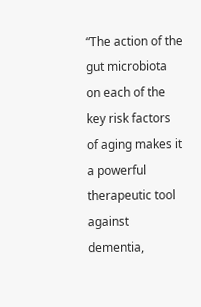“The action of the gut microbiota on each of the key risk factors of aging makes it a powerful therapeutic tool against dementia,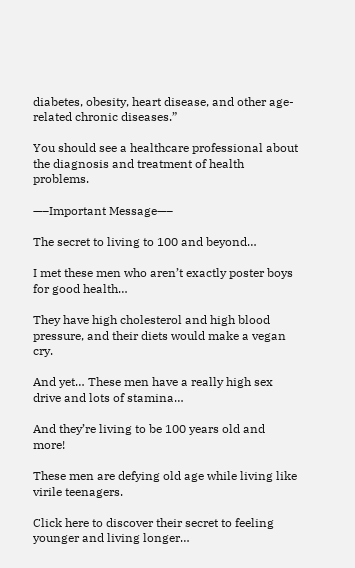diabetes, obesity, heart disease, and other age-related chronic diseases.”

You should see a healthcare professional about the diagnosis and treatment of health problems.

—–Important Message—–

The secret to living to 100 and beyond…

I met these men who aren’t exactly poster boys for good health…

They have high cholesterol and high blood pressure, and their diets would make a vegan cry.

And yet… These men have a really high sex drive and lots of stamina…

And they’re living to be 100 years old and more!

These men are defying old age while living like virile teenagers.

Click here to discover their secret to feeling younger and living longer…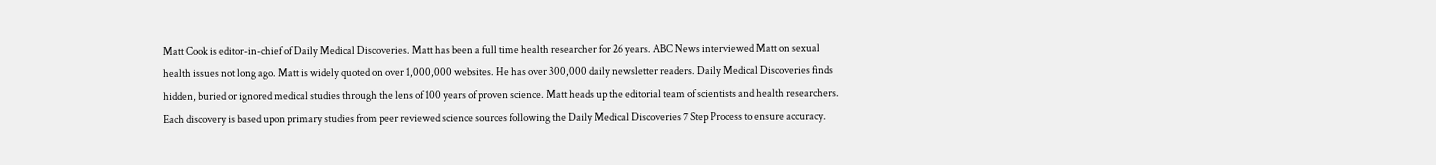Matt Cook is editor-in-chief of Daily Medical Discoveries. Matt has been a full time health researcher for 26 years. ABC News interviewed Matt on sexual health issues not long ago. Matt is widely quoted on over 1,000,000 websites. He has over 300,000 daily newsletter readers. Daily Medical Discoveries finds hidden, buried or ignored medical studies through the lens of 100 years of proven science. Matt heads up the editorial team of scientists and health researchers. Each discovery is based upon primary studies from peer reviewed science sources following the Daily Medical Discoveries 7 Step Process to ensure accuracy.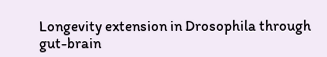Longevity extension in Drosophila through gut-brain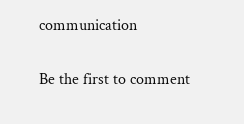communication

Be the first to comment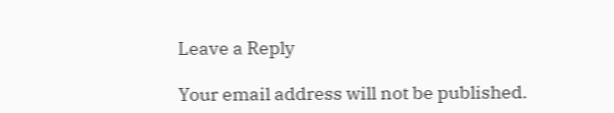Leave a Reply

Your email address will not be published.